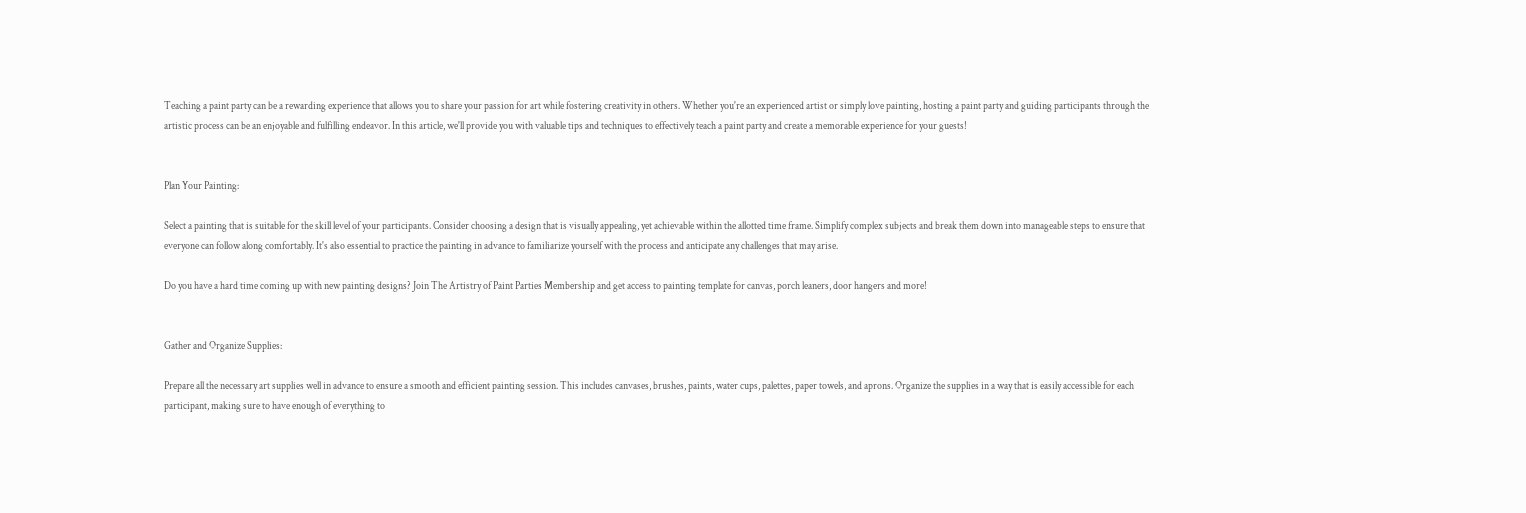Teaching a paint party can be a rewarding experience that allows you to share your passion for art while fostering creativity in others. Whether you're an experienced artist or simply love painting, hosting a paint party and guiding participants through the artistic process can be an enjoyable and fulfilling endeavor. In this article, we'll provide you with valuable tips and techniques to effectively teach a paint party and create a memorable experience for your guests!


Plan Your Painting:

Select a painting that is suitable for the skill level of your participants. Consider choosing a design that is visually appealing, yet achievable within the allotted time frame. Simplify complex subjects and break them down into manageable steps to ensure that everyone can follow along comfortably. It's also essential to practice the painting in advance to familiarize yourself with the process and anticipate any challenges that may arise.

Do you have a hard time coming up with new painting designs? Join The Artistry of Paint Parties Membership and get access to painting template for canvas, porch leaners, door hangers and more!


Gather and Organize Supplies:

Prepare all the necessary art supplies well in advance to ensure a smooth and efficient painting session. This includes canvases, brushes, paints, water cups, palettes, paper towels, and aprons. Organize the supplies in a way that is easily accessible for each participant, making sure to have enough of everything to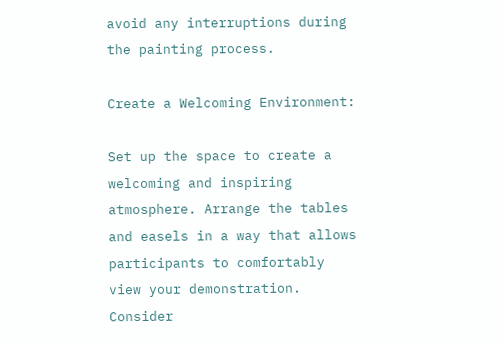avoid any interruptions during the painting process.

Create a Welcoming Environment:

Set up the space to create a welcoming and inspiring atmosphere. Arrange the tables and easels in a way that allows participants to comfortably view your demonstration. Consider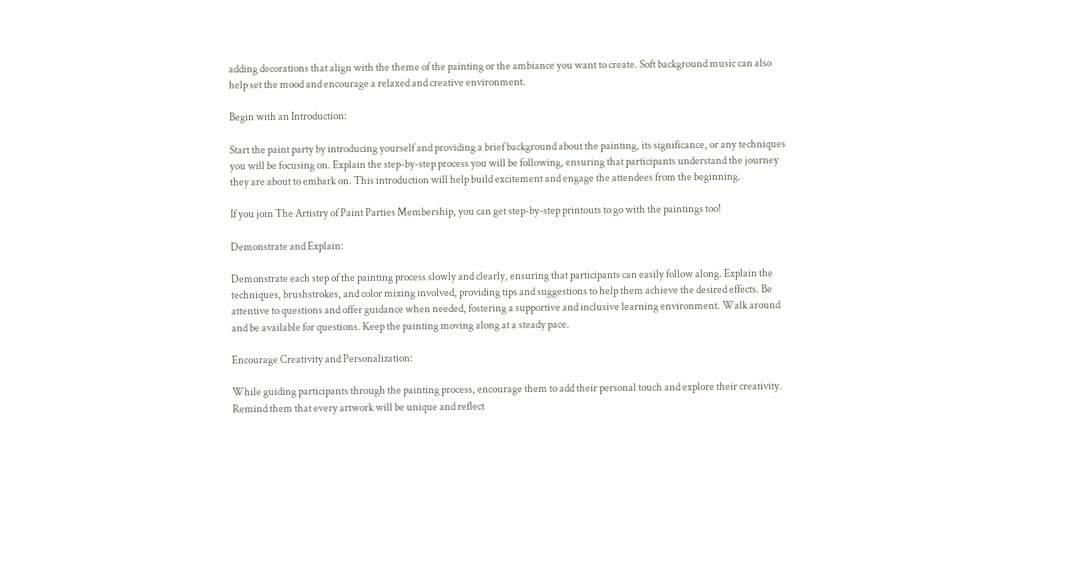adding decorations that align with the theme of the painting or the ambiance you want to create. Soft background music can also help set the mood and encourage a relaxed and creative environment.

Begin with an Introduction:

Start the paint party by introducing yourself and providing a brief background about the painting, its significance, or any techniques you will be focusing on. Explain the step-by-step process you will be following, ensuring that participants understand the journey they are about to embark on. This introduction will help build excitement and engage the attendees from the beginning.

If you join The Artistry of Paint Parties Membership, you can get step-by-step printouts to go with the paintings too!

Demonstrate and Explain:

Demonstrate each step of the painting process slowly and clearly, ensuring that participants can easily follow along. Explain the techniques, brushstrokes, and color mixing involved, providing tips and suggestions to help them achieve the desired effects. Be attentive to questions and offer guidance when needed, fostering a supportive and inclusive learning environment. Walk around and be available for questions. Keep the painting moving along at a steady pace.

Encourage Creativity and Personalization:

While guiding participants through the painting process, encourage them to add their personal touch and explore their creativity. Remind them that every artwork will be unique and reflect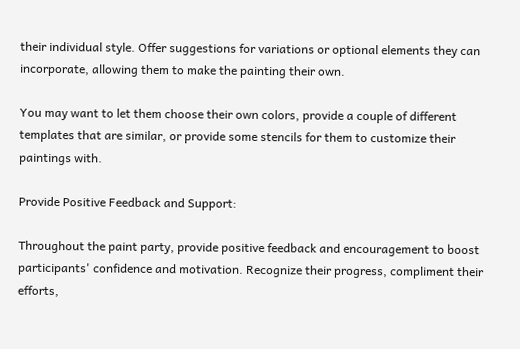their individual style. Offer suggestions for variations or optional elements they can incorporate, allowing them to make the painting their own.

You may want to let them choose their own colors, provide a couple of different templates that are similar, or provide some stencils for them to customize their paintings with.

Provide Positive Feedback and Support:

Throughout the paint party, provide positive feedback and encouragement to boost participants' confidence and motivation. Recognize their progress, compliment their efforts,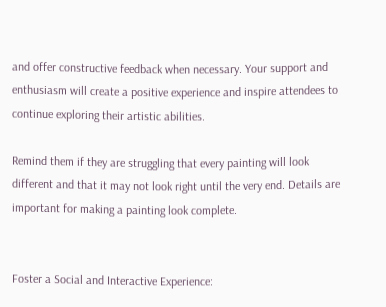and offer constructive feedback when necessary. Your support and enthusiasm will create a positive experience and inspire attendees to continue exploring their artistic abilities.

Remind them if they are struggling that every painting will look different and that it may not look right until the very end. Details are important for making a painting look complete.


Foster a Social and Interactive Experience: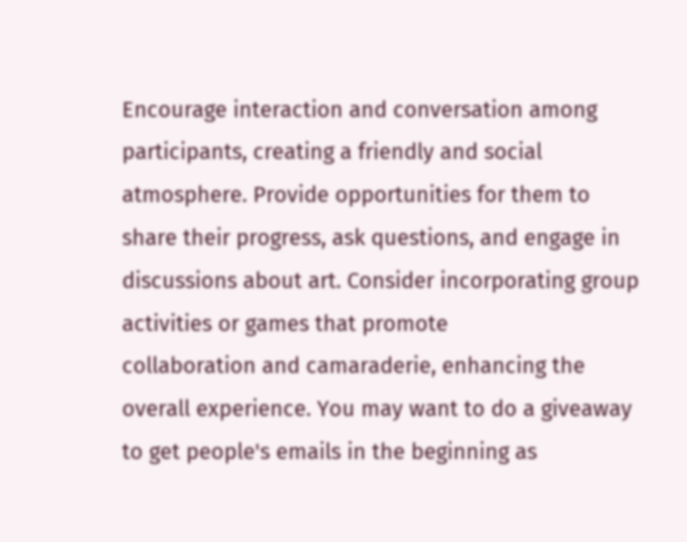Encourage interaction and conversation among participants, creating a friendly and social atmosphere. Provide opportunities for them to share their progress, ask questions, and engage in discussions about art. Consider incorporating group activities or games that promote
collaboration and camaraderie, enhancing the overall experience. You may want to do a giveaway to get people's emails in the beginning as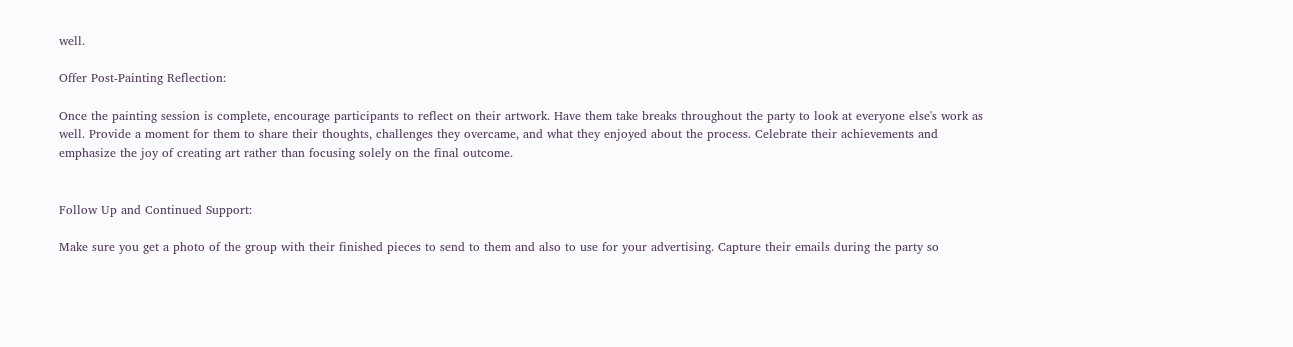well.

Offer Post-Painting Reflection:

Once the painting session is complete, encourage participants to reflect on their artwork. Have them take breaks throughout the party to look at everyone else's work as well. Provide a moment for them to share their thoughts, challenges they overcame, and what they enjoyed about the process. Celebrate their achievements and emphasize the joy of creating art rather than focusing solely on the final outcome.


Follow Up and Continued Support:

Make sure you get a photo of the group with their finished pieces to send to them and also to use for your advertising. Capture their emails during the party so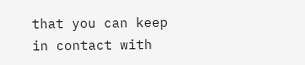that you can keep in contact with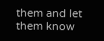them and let them know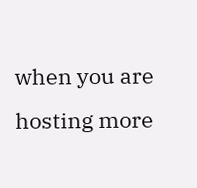when you are hosting more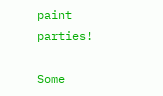paint parties!

Some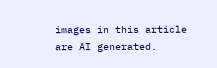images in this article are AI generated.